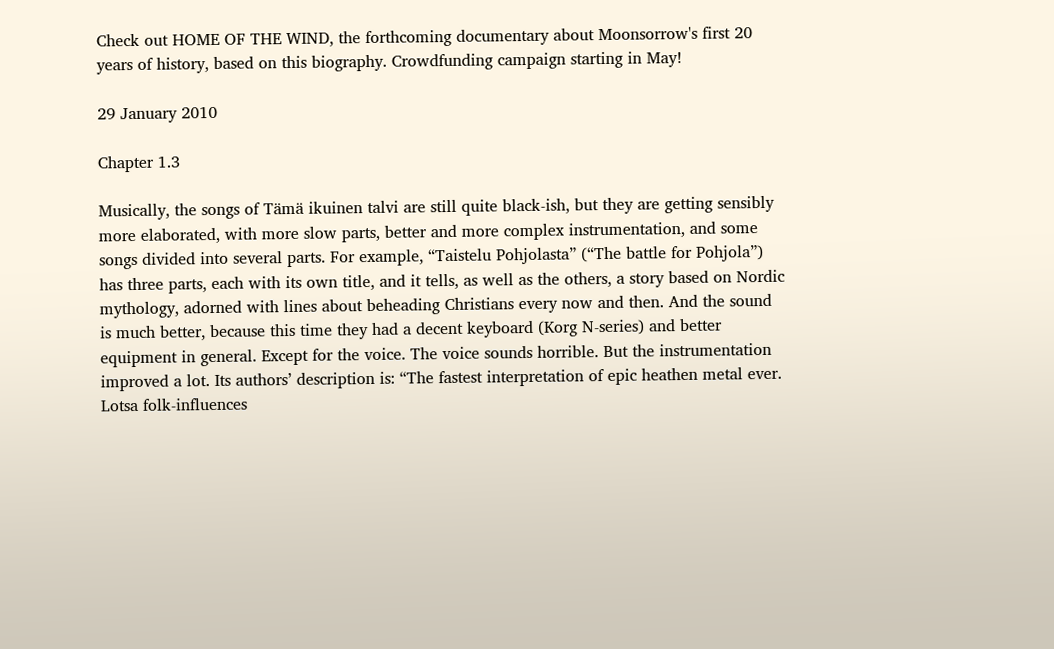Check out HOME OF THE WIND, the forthcoming documentary about Moonsorrow's first 20 years of history, based on this biography. Crowdfunding campaign starting in May!

29 January 2010

Chapter 1.3

Musically, the songs of Tämä ikuinen talvi are still quite black-ish, but they are getting sensibly more elaborated, with more slow parts, better and more complex instrumentation, and some songs divided into several parts. For example, “Taistelu Pohjolasta” (“The battle for Pohjola”) has three parts, each with its own title, and it tells, as well as the others, a story based on Nordic mythology, adorned with lines about beheading Christians every now and then. And the sound is much better, because this time they had a decent keyboard (Korg N-series) and better equipment in general. Except for the voice. The voice sounds horrible. But the instrumentation improved a lot. Its authors’ description is: “The fastest interpretation of epic heathen metal ever. Lotsa folk-influences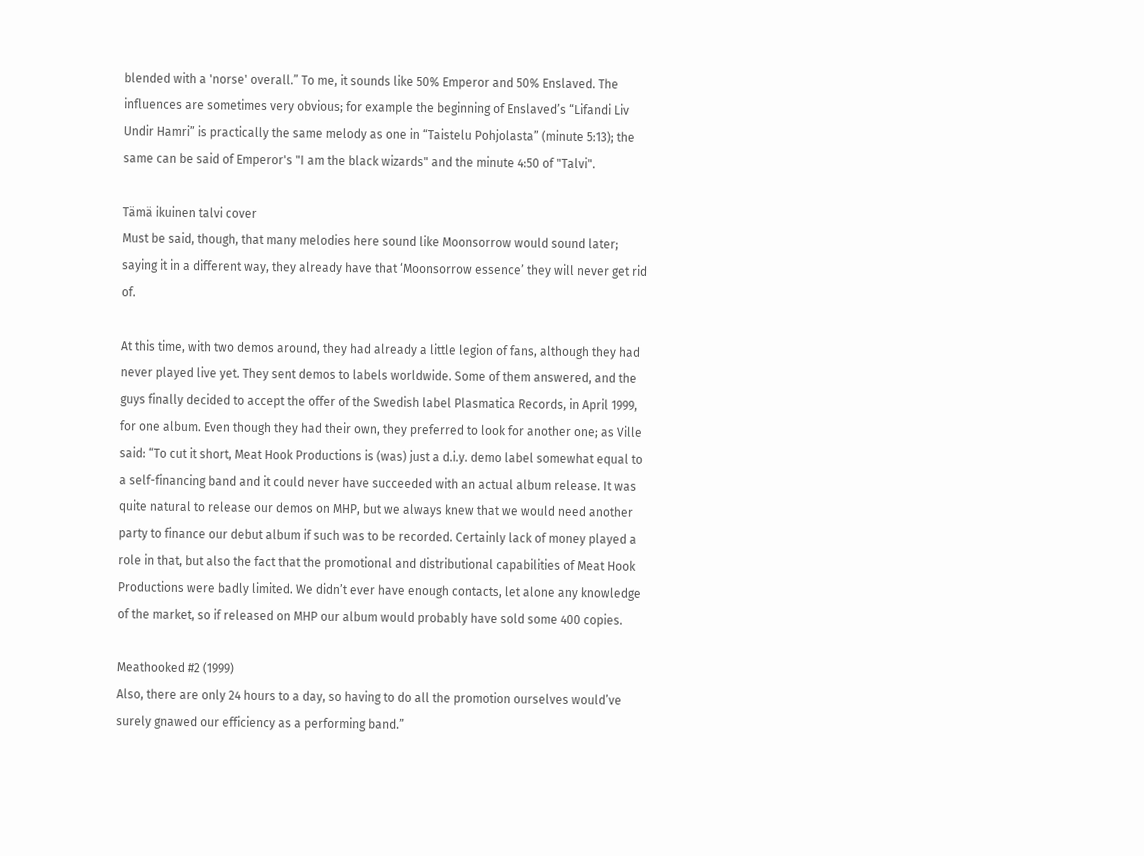blended with a 'norse' overall.” To me, it sounds like 50% Emperor and 50% Enslaved. The influences are sometimes very obvious; for example the beginning of Enslaved’s “Lifandi Liv Undir Hamri” is practically the same melody as one in “Taistelu Pohjolasta” (minute 5:13); the same can be said of Emperor's "I am the black wizards" and the minute 4:50 of "Talvi".

Tämä ikuinen talvi cover
Must be said, though, that many melodies here sound like Moonsorrow would sound later; saying it in a different way, they already have that ‘Moonsorrow essence’ they will never get rid of.

At this time, with two demos around, they had already a little legion of fans, although they had never played live yet. They sent demos to labels worldwide. Some of them answered, and the guys finally decided to accept the offer of the Swedish label Plasmatica Records, in April 1999, for one album. Even though they had their own, they preferred to look for another one; as Ville said: “To cut it short, Meat Hook Productions is (was) just a d.i.y. demo label somewhat equal to a self-financing band and it could never have succeeded with an actual album release. It was quite natural to release our demos on MHP, but we always knew that we would need another party to finance our debut album if such was to be recorded. Certainly lack of money played a role in that, but also the fact that the promotional and distributional capabilities of Meat Hook Productions were badly limited. We didn’t ever have enough contacts, let alone any knowledge of the market, so if released on MHP our album would probably have sold some 400 copies.

Meathooked #2 (1999)
Also, there are only 24 hours to a day, so having to do all the promotion ourselves would’ve surely gnawed our efficiency as a performing band.”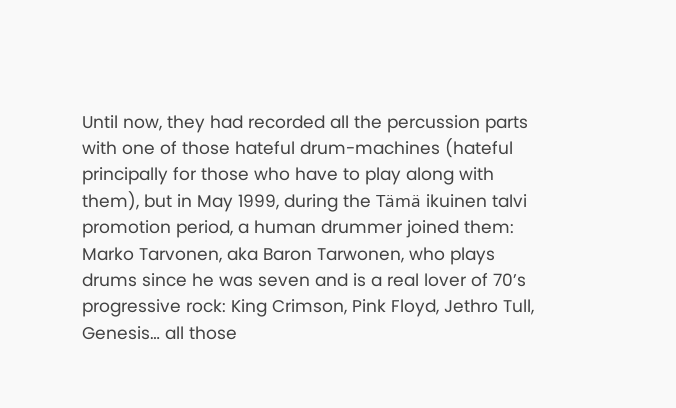Until now, they had recorded all the percussion parts with one of those hateful drum-machines (hateful principally for those who have to play along with them), but in May 1999, during the Tämä ikuinen talvi promotion period, a human drummer joined them: Marko Tarvonen, aka Baron Tarwonen, who plays drums since he was seven and is a real lover of 70’s progressive rock: King Crimson, Pink Floyd, Jethro Tull, Genesis… all those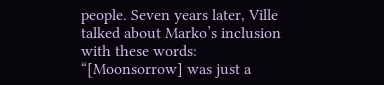people. Seven years later, Ville talked about Marko’s inclusion with these words: “[Moonsorrow] was just a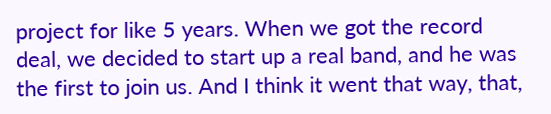project for like 5 years. When we got the record deal, we decided to start up a real band, and he was the first to join us. And I think it went that way, that,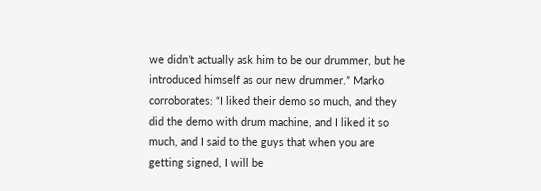we didn’t actually ask him to be our drummer, but he introduced himself as our new drummer.” Marko corroborates: “I liked their demo so much, and they did the demo with drum machine, and I liked it so much, and I said to the guys that when you are getting signed, I will be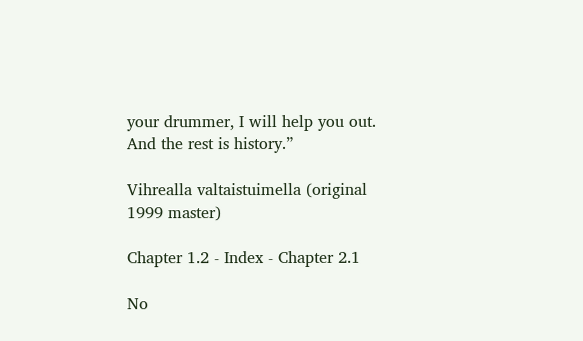your drummer, I will help you out. And the rest is history.”

Vihrealla valtaistuimella (original 1999 master)

Chapter 1.2 - Index - Chapter 2.1

No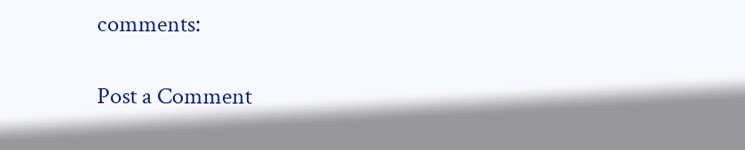comments:

Post a Comment